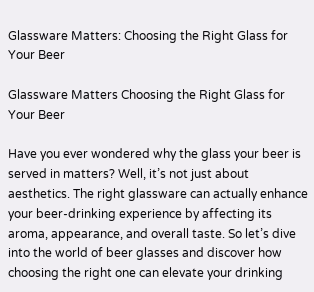Glassware Matters: Choosing the Right Glass for Your Beer

Glassware Matters Choosing the Right Glass for Your Beer

Have you ever wondered why the glass your beer is served in matters? Well, it’s not just about aesthetics. The right glassware can actually enhance your beer-drinking experience by affecting its aroma, appearance, and overall taste. So let’s dive into the world of beer glasses and discover how choosing the right one can elevate your drinking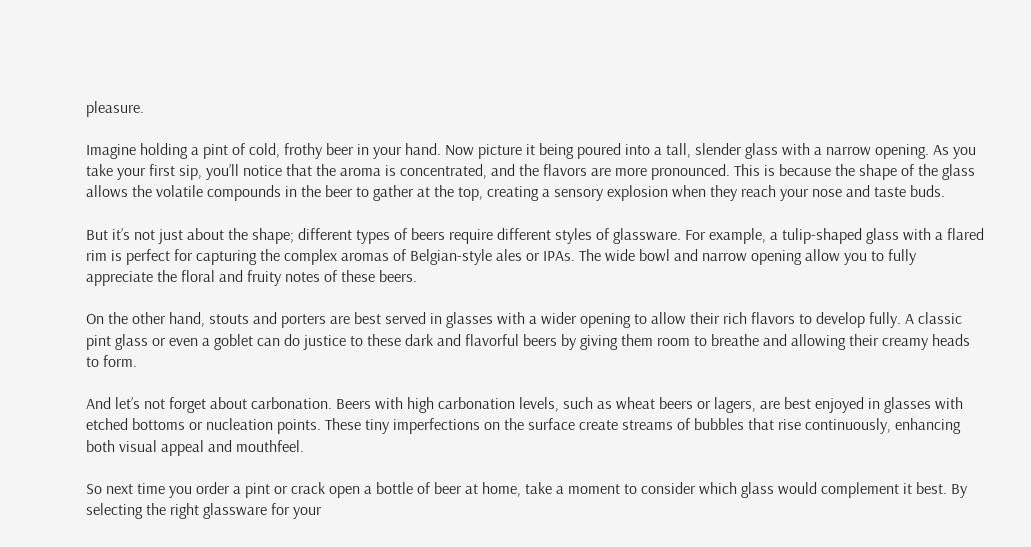pleasure.

Imagine holding a pint of cold, frothy beer in your hand. Now picture it being poured into a tall, slender glass with a narrow opening. As you take your first sip, you’ll notice that the aroma is concentrated, and the flavors are more pronounced. This is because the shape of the glass allows the volatile compounds in the beer to gather at the top, creating a sensory explosion when they reach your nose and taste buds.

But it’s not just about the shape; different types of beers require different styles of glassware. For example, a tulip-shaped glass with a flared rim is perfect for capturing the complex aromas of Belgian-style ales or IPAs. The wide bowl and narrow opening allow you to fully appreciate the floral and fruity notes of these beers.

On the other hand, stouts and porters are best served in glasses with a wider opening to allow their rich flavors to develop fully. A classic pint glass or even a goblet can do justice to these dark and flavorful beers by giving them room to breathe and allowing their creamy heads to form.

And let’s not forget about carbonation. Beers with high carbonation levels, such as wheat beers or lagers, are best enjoyed in glasses with etched bottoms or nucleation points. These tiny imperfections on the surface create streams of bubbles that rise continuously, enhancing both visual appeal and mouthfeel.

So next time you order a pint or crack open a bottle of beer at home, take a moment to consider which glass would complement it best. By selecting the right glassware for your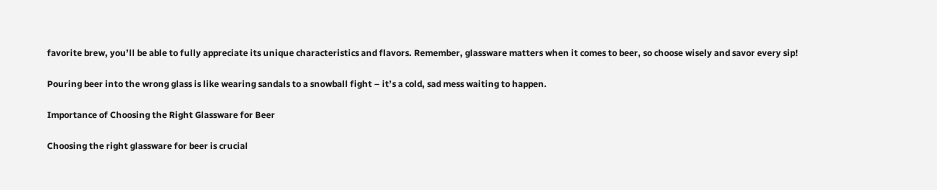favorite brew, you’ll be able to fully appreciate its unique characteristics and flavors. Remember, glassware matters when it comes to beer, so choose wisely and savor every sip!

Pouring beer into the wrong glass is like wearing sandals to a snowball fight – it’s a cold, sad mess waiting to happen.

Importance of Choosing the Right Glassware for Beer

Choosing the right glassware for beer is crucial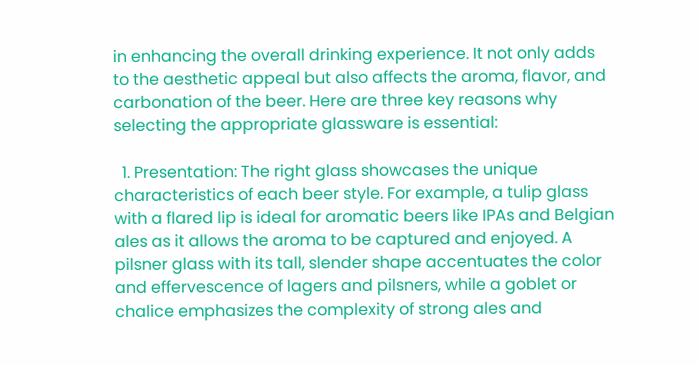in enhancing the overall drinking experience. It not only adds to the aesthetic appeal but also affects the aroma, flavor, and carbonation of the beer. Here are three key reasons why selecting the appropriate glassware is essential:

  1. Presentation: The right glass showcases the unique characteristics of each beer style. For example, a tulip glass with a flared lip is ideal for aromatic beers like IPAs and Belgian ales as it allows the aroma to be captured and enjoyed. A pilsner glass with its tall, slender shape accentuates the color and effervescence of lagers and pilsners, while a goblet or chalice emphasizes the complexity of strong ales and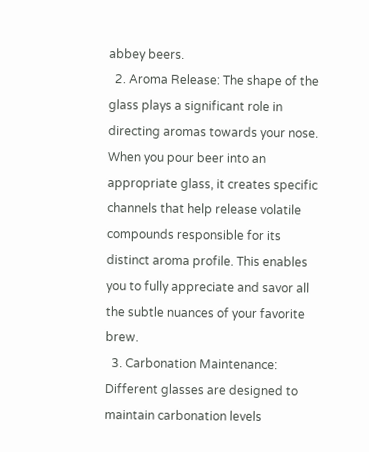abbey beers.
  2. Aroma Release: The shape of the glass plays a significant role in directing aromas towards your nose. When you pour beer into an appropriate glass, it creates specific channels that help release volatile compounds responsible for its distinct aroma profile. This enables you to fully appreciate and savor all the subtle nuances of your favorite brew.
  3. Carbonation Maintenance: Different glasses are designed to maintain carbonation levels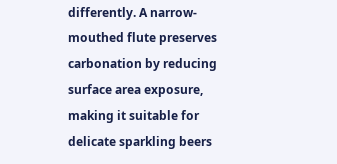differently. A narrow-mouthed flute preserves carbonation by reducing surface area exposure, making it suitable for delicate sparkling beers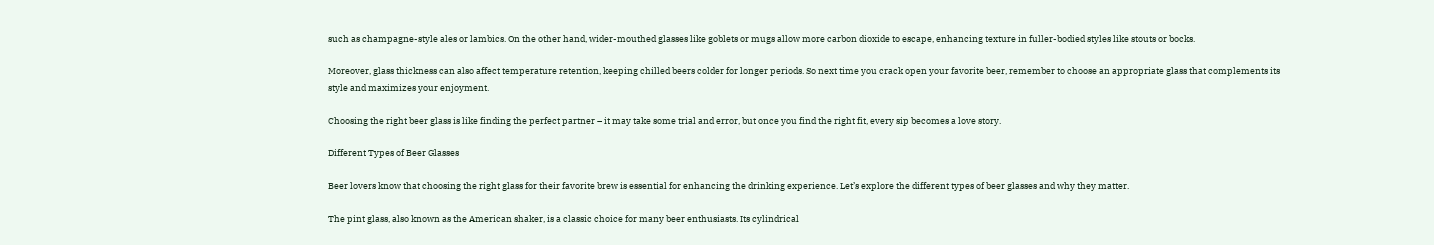such as champagne-style ales or lambics. On the other hand, wider-mouthed glasses like goblets or mugs allow more carbon dioxide to escape, enhancing texture in fuller-bodied styles like stouts or bocks.

Moreover, glass thickness can also affect temperature retention, keeping chilled beers colder for longer periods. So next time you crack open your favorite beer, remember to choose an appropriate glass that complements its style and maximizes your enjoyment.

Choosing the right beer glass is like finding the perfect partner – it may take some trial and error, but once you find the right fit, every sip becomes a love story.

Different Types of Beer Glasses

Beer lovers know that choosing the right glass for their favorite brew is essential for enhancing the drinking experience. Let’s explore the different types of beer glasses and why they matter.

The pint glass, also known as the American shaker, is a classic choice for many beer enthusiasts. Its cylindrical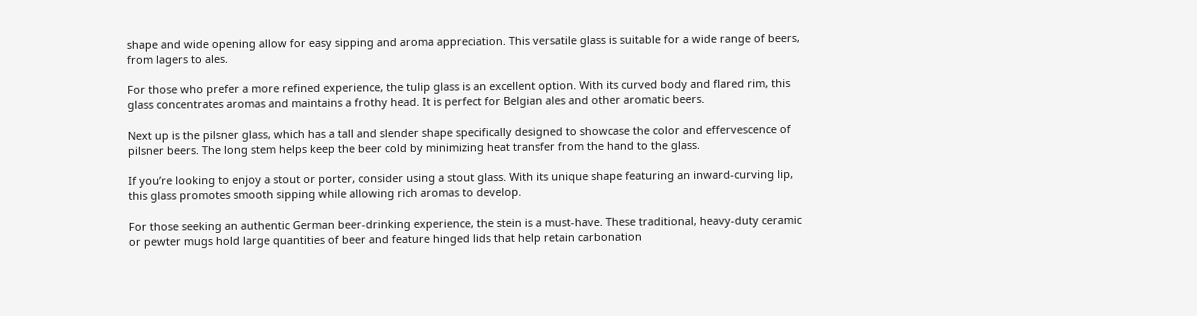shape and wide opening allow for easy sipping and aroma appreciation. This versatile glass is suitable for a wide range of beers, from lagers to ales.

For those who prefer a more refined experience, the tulip glass is an excellent option. With its curved body and flared rim, this glass concentrates aromas and maintains a frothy head. It is perfect for Belgian ales and other aromatic beers.

Next up is the pilsner glass, which has a tall and slender shape specifically designed to showcase the color and effervescence of pilsner beers. The long stem helps keep the beer cold by minimizing heat transfer from the hand to the glass.

If you’re looking to enjoy a stout or porter, consider using a stout glass. With its unique shape featuring an inward-curving lip, this glass promotes smooth sipping while allowing rich aromas to develop.

For those seeking an authentic German beer-drinking experience, the stein is a must-have. These traditional, heavy-duty ceramic or pewter mugs hold large quantities of beer and feature hinged lids that help retain carbonation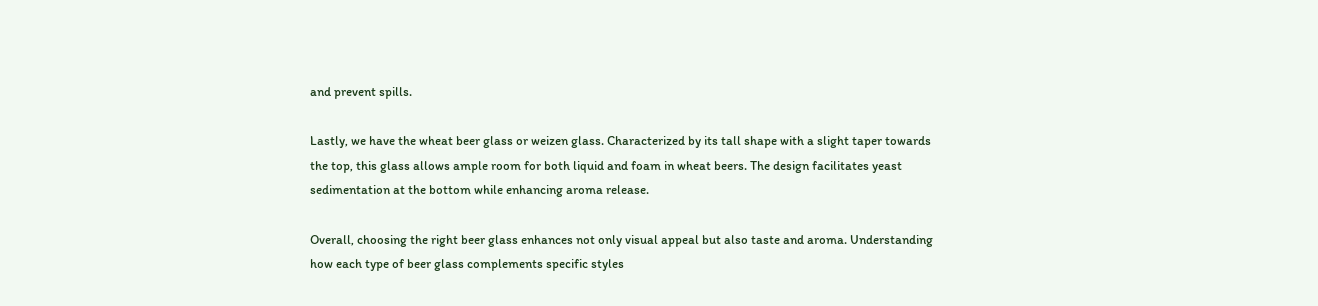and prevent spills.

Lastly, we have the wheat beer glass or weizen glass. Characterized by its tall shape with a slight taper towards the top, this glass allows ample room for both liquid and foam in wheat beers. The design facilitates yeast sedimentation at the bottom while enhancing aroma release.

Overall, choosing the right beer glass enhances not only visual appeal but also taste and aroma. Understanding how each type of beer glass complements specific styles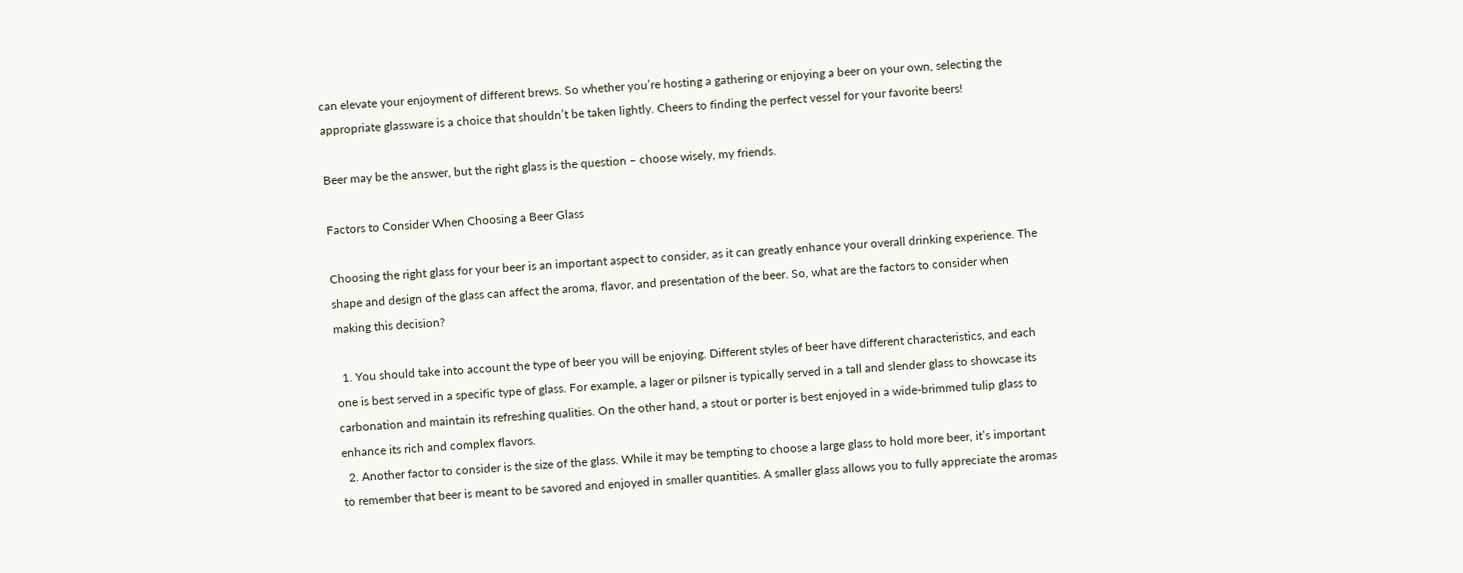can elevate your enjoyment of different brews. So whether you’re hosting a gathering or enjoying a beer on your own, selecting the appropriate glassware is a choice that shouldn’t be taken lightly. Cheers to finding the perfect vessel for your favorite beers!

Beer may be the answer, but the right glass is the question – choose wisely, my friends.

Factors to Consider When Choosing a Beer Glass

Choosing the right glass for your beer is an important aspect to consider, as it can greatly enhance your overall drinking experience. The shape and design of the glass can affect the aroma, flavor, and presentation of the beer. So, what are the factors to consider when making this decision?

  1. You should take into account the type of beer you will be enjoying. Different styles of beer have different characteristics, and each one is best served in a specific type of glass. For example, a lager or pilsner is typically served in a tall and slender glass to showcase its carbonation and maintain its refreshing qualities. On the other hand, a stout or porter is best enjoyed in a wide-brimmed tulip glass to enhance its rich and complex flavors.
  2. Another factor to consider is the size of the glass. While it may be tempting to choose a large glass to hold more beer, it’s important to remember that beer is meant to be savored and enjoyed in smaller quantities. A smaller glass allows you to fully appreciate the aromas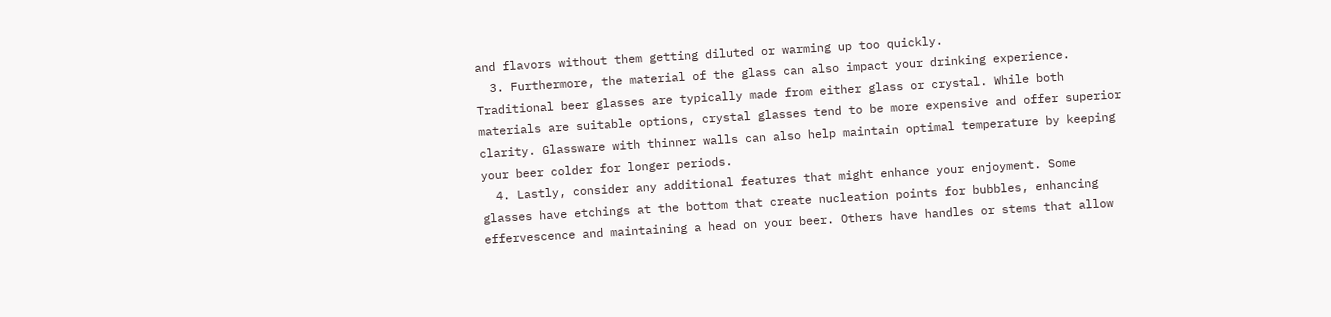and flavors without them getting diluted or warming up too quickly.
  3. Furthermore, the material of the glass can also impact your drinking experience. Traditional beer glasses are typically made from either glass or crystal. While both materials are suitable options, crystal glasses tend to be more expensive and offer superior clarity. Glassware with thinner walls can also help maintain optimal temperature by keeping your beer colder for longer periods.
  4. Lastly, consider any additional features that might enhance your enjoyment. Some glasses have etchings at the bottom that create nucleation points for bubbles, enhancing effervescence and maintaining a head on your beer. Others have handles or stems that allow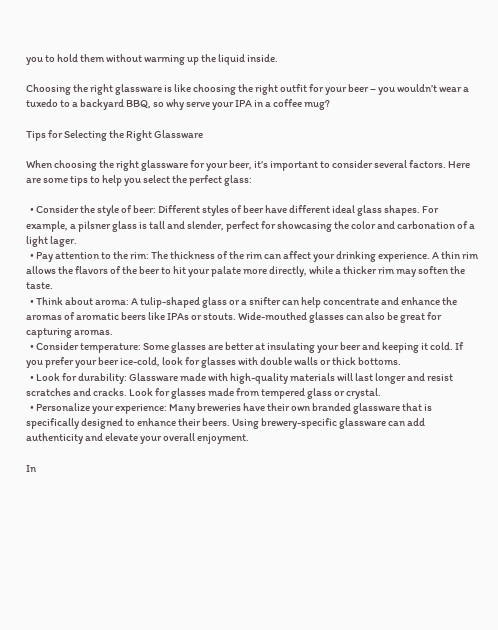you to hold them without warming up the liquid inside.

Choosing the right glassware is like choosing the right outfit for your beer – you wouldn’t wear a tuxedo to a backyard BBQ, so why serve your IPA in a coffee mug?

Tips for Selecting the Right Glassware

When choosing the right glassware for your beer, it’s important to consider several factors. Here are some tips to help you select the perfect glass:

  • Consider the style of beer: Different styles of beer have different ideal glass shapes. For example, a pilsner glass is tall and slender, perfect for showcasing the color and carbonation of a light lager.
  • Pay attention to the rim: The thickness of the rim can affect your drinking experience. A thin rim allows the flavors of the beer to hit your palate more directly, while a thicker rim may soften the taste.
  • Think about aroma: A tulip-shaped glass or a snifter can help concentrate and enhance the aromas of aromatic beers like IPAs or stouts. Wide-mouthed glasses can also be great for capturing aromas.
  • Consider temperature: Some glasses are better at insulating your beer and keeping it cold. If you prefer your beer ice-cold, look for glasses with double walls or thick bottoms.
  • Look for durability: Glassware made with high-quality materials will last longer and resist scratches and cracks. Look for glasses made from tempered glass or crystal.
  • Personalize your experience: Many breweries have their own branded glassware that is specifically designed to enhance their beers. Using brewery-specific glassware can add authenticity and elevate your overall enjoyment.

In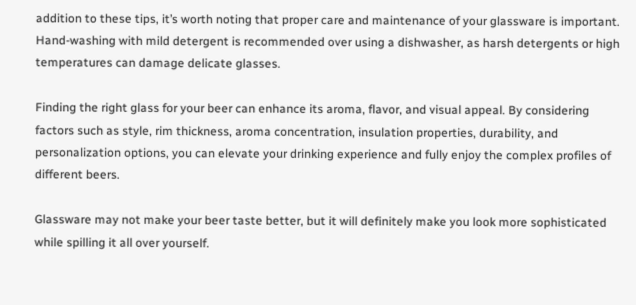addition to these tips, it’s worth noting that proper care and maintenance of your glassware is important. Hand-washing with mild detergent is recommended over using a dishwasher, as harsh detergents or high temperatures can damage delicate glasses.

Finding the right glass for your beer can enhance its aroma, flavor, and visual appeal. By considering factors such as style, rim thickness, aroma concentration, insulation properties, durability, and personalization options, you can elevate your drinking experience and fully enjoy the complex profiles of different beers.

Glassware may not make your beer taste better, but it will definitely make you look more sophisticated while spilling it all over yourself.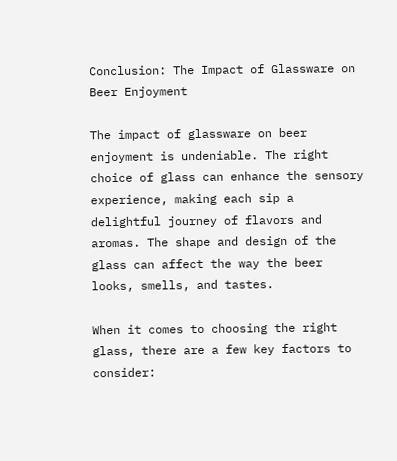Conclusion: The Impact of Glassware on Beer Enjoyment

The impact of glassware on beer enjoyment is undeniable. The right choice of glass can enhance the sensory experience, making each sip a delightful journey of flavors and aromas. The shape and design of the glass can affect the way the beer looks, smells, and tastes.

When it comes to choosing the right glass, there are a few key factors to consider: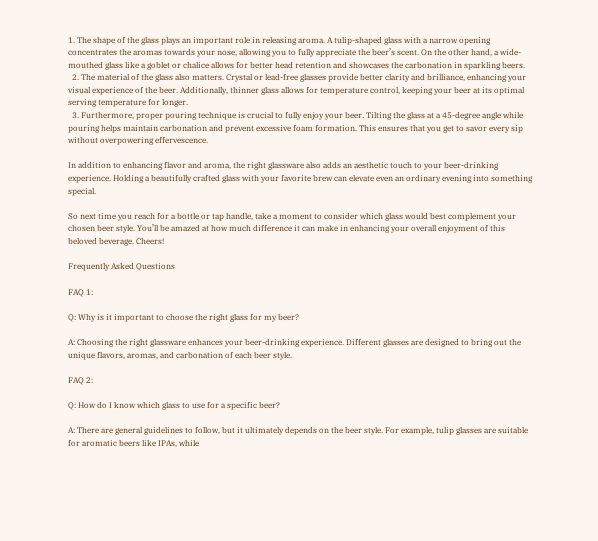1. The shape of the glass plays an important role in releasing aroma. A tulip-shaped glass with a narrow opening concentrates the aromas towards your nose, allowing you to fully appreciate the beer’s scent. On the other hand, a wide-mouthed glass like a goblet or chalice allows for better head retention and showcases the carbonation in sparkling beers.
  2. The material of the glass also matters. Crystal or lead-free glasses provide better clarity and brilliance, enhancing your visual experience of the beer. Additionally, thinner glass allows for temperature control, keeping your beer at its optimal serving temperature for longer.
  3. Furthermore, proper pouring technique is crucial to fully enjoy your beer. Tilting the glass at a 45-degree angle while pouring helps maintain carbonation and prevent excessive foam formation. This ensures that you get to savor every sip without overpowering effervescence.

In addition to enhancing flavor and aroma, the right glassware also adds an aesthetic touch to your beer-drinking experience. Holding a beautifully crafted glass with your favorite brew can elevate even an ordinary evening into something special.

So next time you reach for a bottle or tap handle, take a moment to consider which glass would best complement your chosen beer style. You’ll be amazed at how much difference it can make in enhancing your overall enjoyment of this beloved beverage. Cheers!

Frequently Asked Questions

FAQ 1:

Q: Why is it important to choose the right glass for my beer?

A: Choosing the right glassware enhances your beer-drinking experience. Different glasses are designed to bring out the unique flavors, aromas, and carbonation of each beer style.

FAQ 2:

Q: How do I know which glass to use for a specific beer?

A: There are general guidelines to follow, but it ultimately depends on the beer style. For example, tulip glasses are suitable for aromatic beers like IPAs, while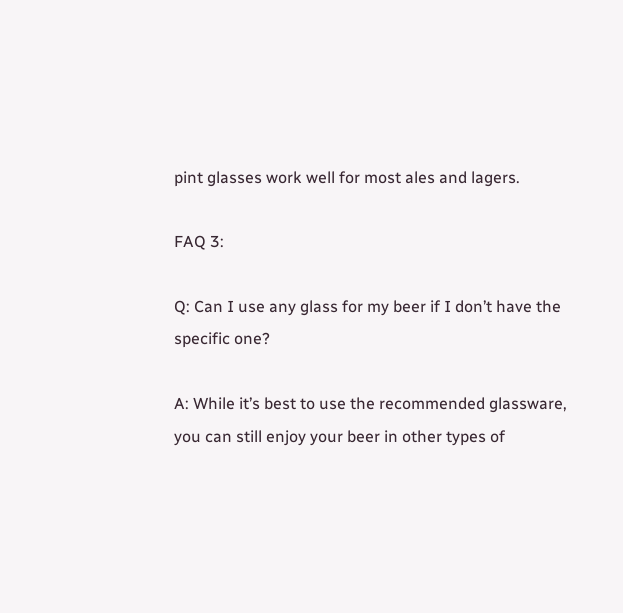pint glasses work well for most ales and lagers.

FAQ 3:

Q: Can I use any glass for my beer if I don’t have the specific one?

A: While it’s best to use the recommended glassware, you can still enjoy your beer in other types of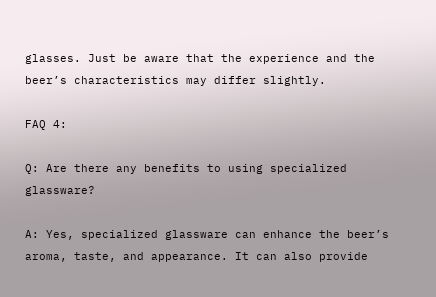glasses. Just be aware that the experience and the beer’s characteristics may differ slightly.

FAQ 4:

Q: Are there any benefits to using specialized glassware?

A: Yes, specialized glassware can enhance the beer’s aroma, taste, and appearance. It can also provide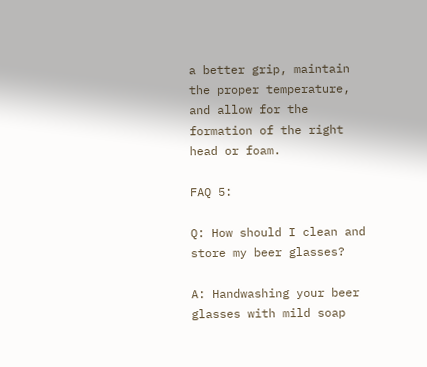a better grip, maintain the proper temperature, and allow for the formation of the right head or foam.

FAQ 5:

Q: How should I clean and store my beer glasses?

A: Handwashing your beer glasses with mild soap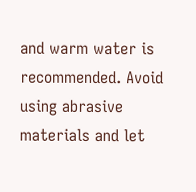and warm water is recommended. Avoid using abrasive materials and let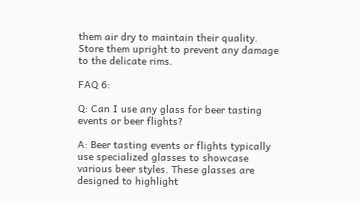them air dry to maintain their quality. Store them upright to prevent any damage to the delicate rims.

FAQ 6:

Q: Can I use any glass for beer tasting events or beer flights?

A: Beer tasting events or flights typically use specialized glasses to showcase various beer styles. These glasses are designed to highlight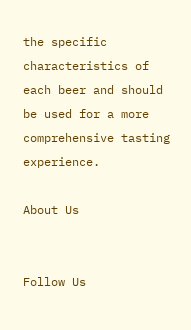the specific characteristics of each beer and should be used for a more comprehensive tasting experience.

About Us


Follow Us